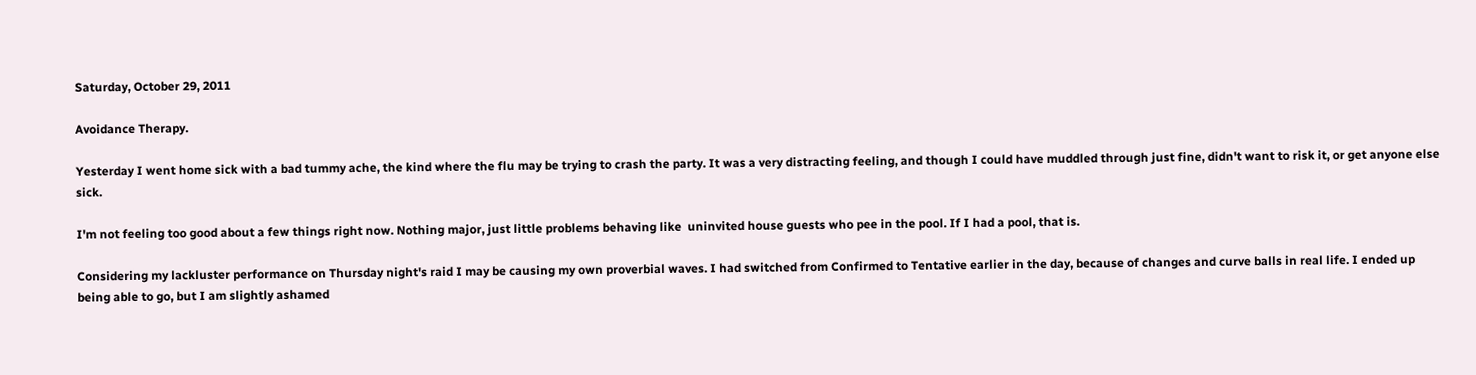Saturday, October 29, 2011

Avoidance Therapy.

Yesterday I went home sick with a bad tummy ache, the kind where the flu may be trying to crash the party. It was a very distracting feeling, and though I could have muddled through just fine, didn't want to risk it, or get anyone else sick.

I'm not feeling too good about a few things right now. Nothing major, just little problems behaving like  uninvited house guests who pee in the pool. If I had a pool, that is.

Considering my lackluster performance on Thursday night's raid I may be causing my own proverbial waves. I had switched from Confirmed to Tentative earlier in the day, because of changes and curve balls in real life. I ended up being able to go, but I am slightly ashamed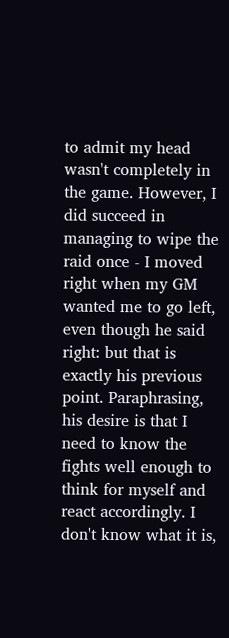to admit my head wasn't completely in the game. However, I did succeed in managing to wipe the raid once - I moved right when my GM wanted me to go left, even though he said right: but that is exactly his previous point. Paraphrasing, his desire is that I need to know the fights well enough to think for myself and react accordingly. I don't know what it is,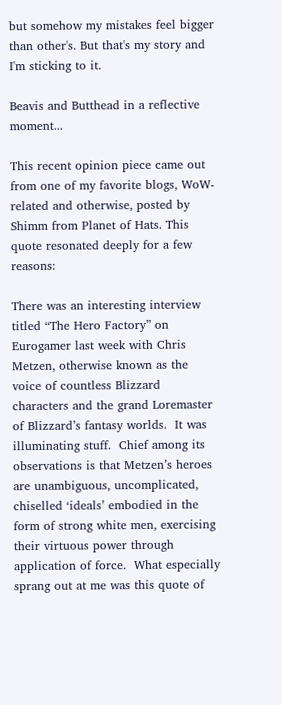but somehow my mistakes feel bigger than other's. But that's my story and I'm sticking to it.

Beavis and Butthead in a reflective moment...

This recent opinion piece came out from one of my favorite blogs, WoW-related and otherwise, posted by Shimm from Planet of Hats. This quote resonated deeply for a few reasons:

There was an interesting interview titled “The Hero Factory” on Eurogamer last week with Chris Metzen, otherwise known as the voice of countless Blizzard characters and the grand Loremaster of Blizzard’s fantasy worlds.  It was illuminating stuff.  Chief among its observations is that Metzen’s heroes are unambiguous, uncomplicated, chiselled ‘ideals’ embodied in the form of strong white men, exercising their virtuous power through application of force.  What especially sprang out at me was this quote of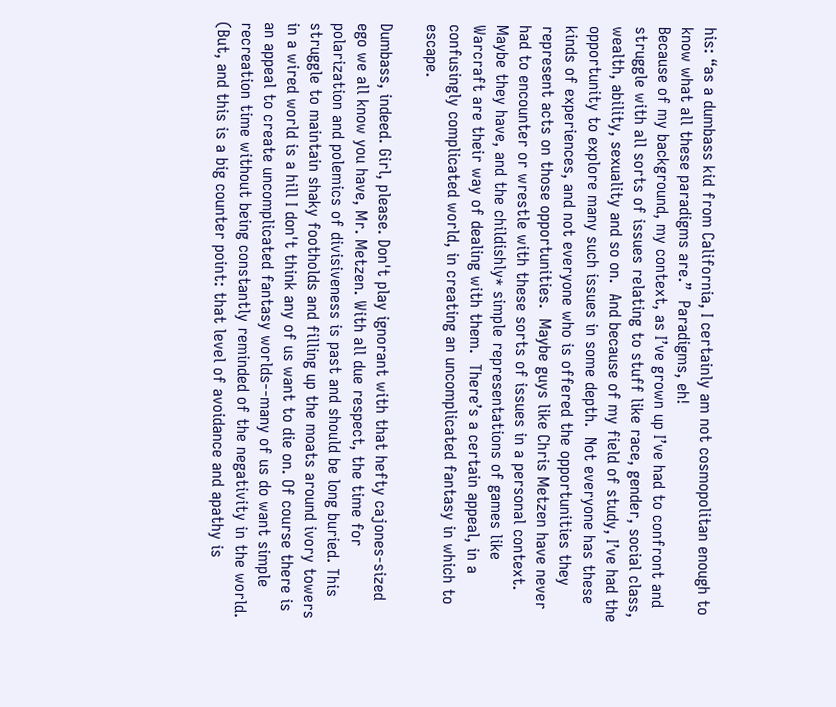his: “as a dumbass kid from California, I certainly am not cosmopolitan enough to know what all these paradigms are.”  Paradigms, eh!
Because of my background, my context, as I’ve grown up I’ve had to confront and struggle with all sorts of issues relating to stuff like race, gender, social class, wealth, ability, sexuality and so on.  And because of my field of study, I’ve had the opportunity to explore many such issues in some depth.  Not everyone has these kinds of experiences, and not everyone who is offered the opportunities they represent acts on those opportunities.  Maybe guys like Chris Metzen have never had to encounter or wrestle with these sorts of issues in a personal context.  Maybe they have, and the childishly* simple representations of games like Warcraft are their way of dealing with them.  There’s a certain appeal, in a confusingly complicated world, in creating an uncomplicated fantasy in which to escape.

Dumbass, indeed. Girl, please. Don't play ignorant with that hefty cajones-sized ego we all know you have, Mr. Metzen. With all due respect, the time for polarization and polemics of divisiveness is past and should be long buried. This struggle to maintain shaky footholds and filling up the moats around ivory towers in a wired world is a hill I don't think any of us want to die on. Of course there is an appeal to create uncomplicated fantasy worlds--many of us do want simple recreation time without being constantly reminded of the negativity in the world. (But, and this is a big counter point: that level of avoidance and apathy is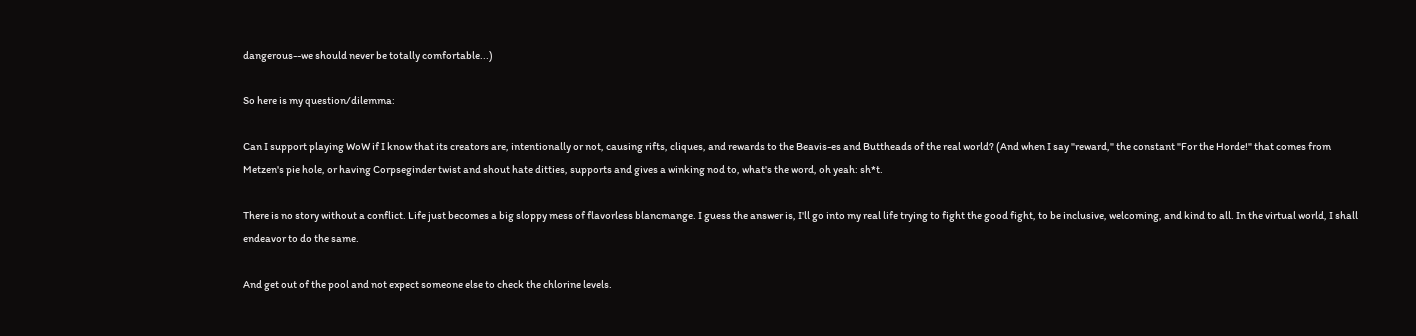dangerous--we should never be totally comfortable...)

So here is my question/dilemma:

Can I support playing WoW if I know that its creators are, intentionally or not, causing rifts, cliques, and rewards to the Beavis-es and Buttheads of the real world? (And when I say "reward," the constant "For the Horde!" that comes from Metzen's pie hole, or having Corpseginder twist and shout hate ditties, supports and gives a winking nod to, what's the word, oh yeah: sh*t.

There is no story without a conflict. Life just becomes a big sloppy mess of flavorless blancmange. I guess the answer is, I'll go into my real life trying to fight the good fight, to be inclusive, welcoming, and kind to all. In the virtual world, I shall endeavor to do the same.

And get out of the pool and not expect someone else to check the chlorine levels.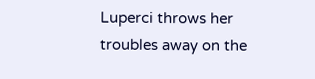Luperci throws her troubles away on the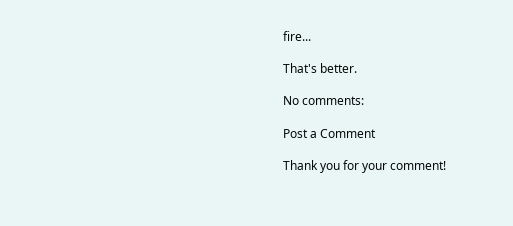fire...

That's better.

No comments:

Post a Comment

Thank you for your comment!